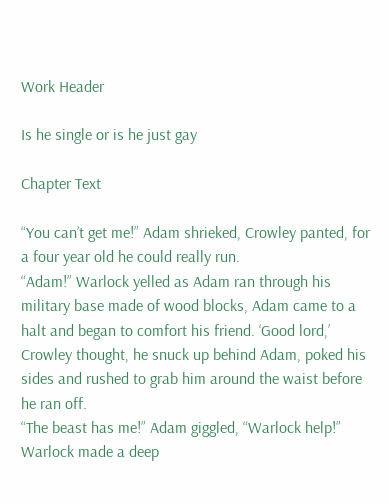Work Header

Is he single or is he just gay

Chapter Text

“You can’t get me!” Adam shrieked, Crowley panted, for a four year old he could really run.
“Adam!” Warlock yelled as Adam ran through his military base made of wood blocks, Adam came to a halt and began to comfort his friend. ‘Good lord,’ Crowley thought, he snuck up behind Adam, poked his sides and rushed to grab him around the waist before he ran off.
“The beast has me!” Adam giggled, “Warlock help!” Warlock made a deep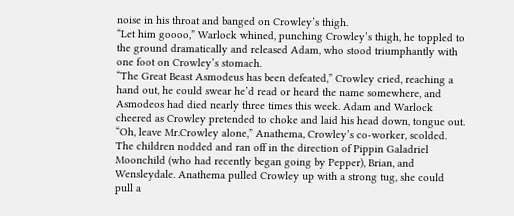noise in his throat and banged on Crowley’s thigh.
“Let him goooo,” Warlock whined, punching Crowley’s thigh, he toppled to the ground dramatically and released Adam, who stood triumphantly with one foot on Crowley’s stomach.
“The Great Beast Asmodeus has been defeated,” Crowley cried, reaching a hand out, he could swear he’d read or heard the name somewhere, and Asmodeos had died nearly three times this week. Adam and Warlock cheered as Crowley pretended to choke and laid his head down, tongue out.
“Oh, leave Mr.Crowley alone,” Anathema, Crowley’s co-worker, scolded. The children nodded and ran off in the direction of Pippin Galadriel Moonchild (who had recently began going by Pepper), Brian, and Wensleydale. Anathema pulled Crowley up with a strong tug, she could pull a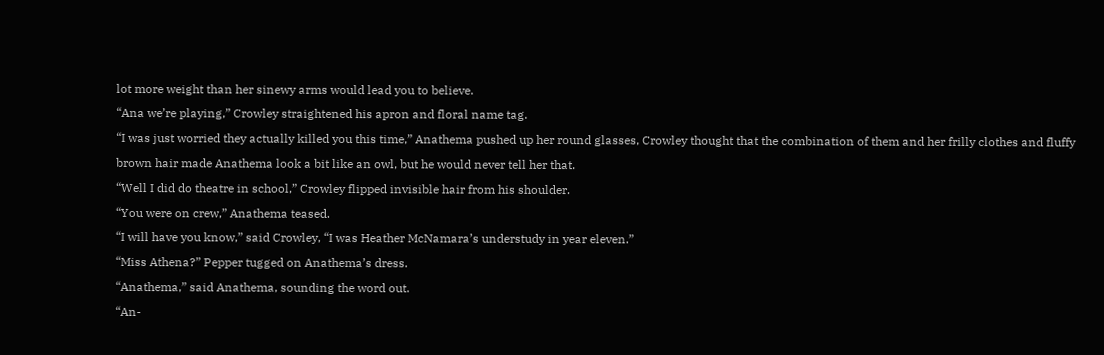lot more weight than her sinewy arms would lead you to believe.
“Ana we’re playing,” Crowley straightened his apron and floral name tag.
“I was just worried they actually killed you this time,” Anathema pushed up her round glasses, Crowley thought that the combination of them and her frilly clothes and fluffy brown hair made Anathema look a bit like an owl, but he would never tell her that.
“Well I did do theatre in school,” Crowley flipped invisible hair from his shoulder.
“You were on crew,” Anathema teased.
“I will have you know,” said Crowley, “I was Heather McNamara’s understudy in year eleven.”
“Miss Athena?” Pepper tugged on Anathema’s dress.
“Anathema,” said Anathema, sounding the word out.
“An-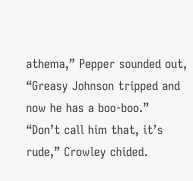athema,” Pepper sounded out, “Greasy Johnson tripped and now he has a boo-boo.”
“Don’t call him that, it’s rude,” Crowley chided.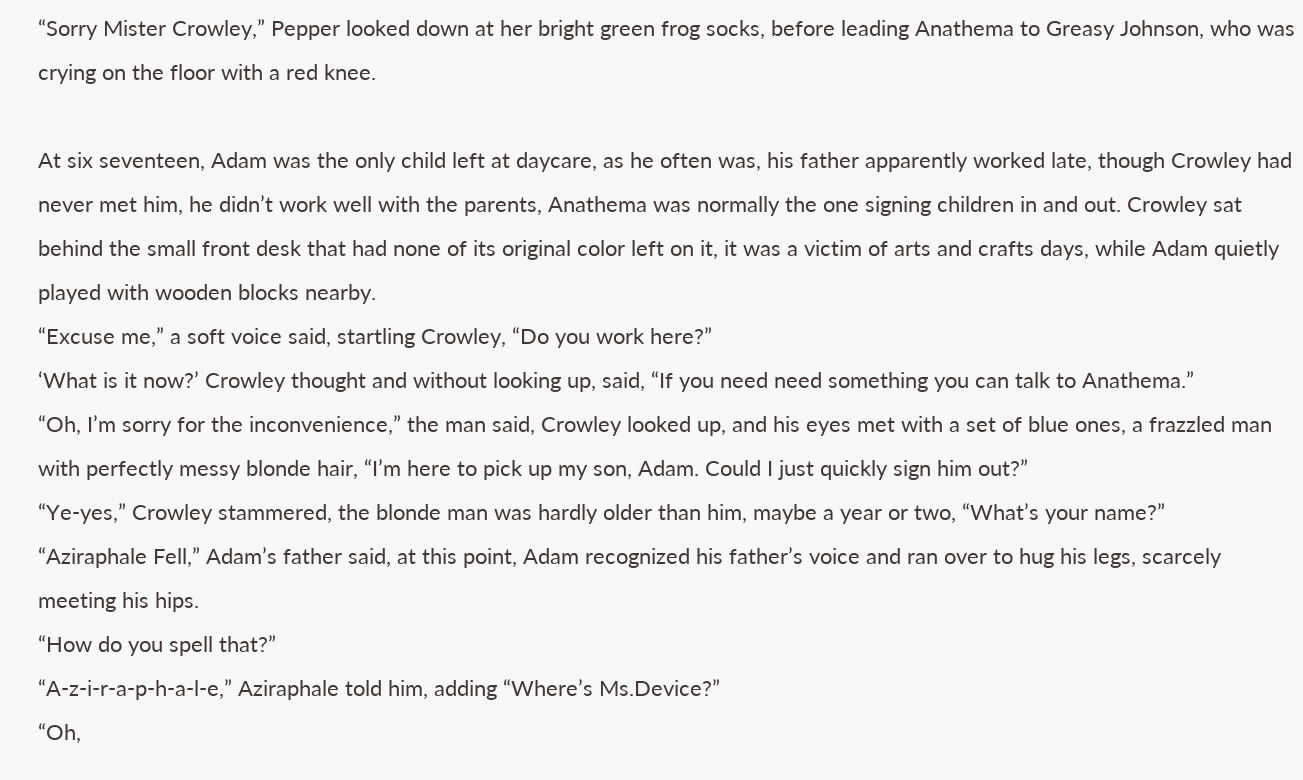“Sorry Mister Crowley,” Pepper looked down at her bright green frog socks, before leading Anathema to Greasy Johnson, who was crying on the floor with a red knee.

At six seventeen, Adam was the only child left at daycare, as he often was, his father apparently worked late, though Crowley had never met him, he didn’t work well with the parents, Anathema was normally the one signing children in and out. Crowley sat behind the small front desk that had none of its original color left on it, it was a victim of arts and crafts days, while Adam quietly played with wooden blocks nearby.
“Excuse me,” a soft voice said, startling Crowley, “Do you work here?”
‘What is it now?’ Crowley thought and without looking up, said, “If you need need something you can talk to Anathema.”
“Oh, I’m sorry for the inconvenience,” the man said, Crowley looked up, and his eyes met with a set of blue ones, a frazzled man with perfectly messy blonde hair, “I’m here to pick up my son, Adam. Could I just quickly sign him out?”
“Ye-yes,” Crowley stammered, the blonde man was hardly older than him, maybe a year or two, “What’s your name?”
“Aziraphale Fell,” Adam’s father said, at this point, Adam recognized his father’s voice and ran over to hug his legs, scarcely meeting his hips.
“How do you spell that?”
“A-z-i-r-a-p-h-a-l-e,” Aziraphale told him, adding “Where’s Ms.Device?”
“Oh,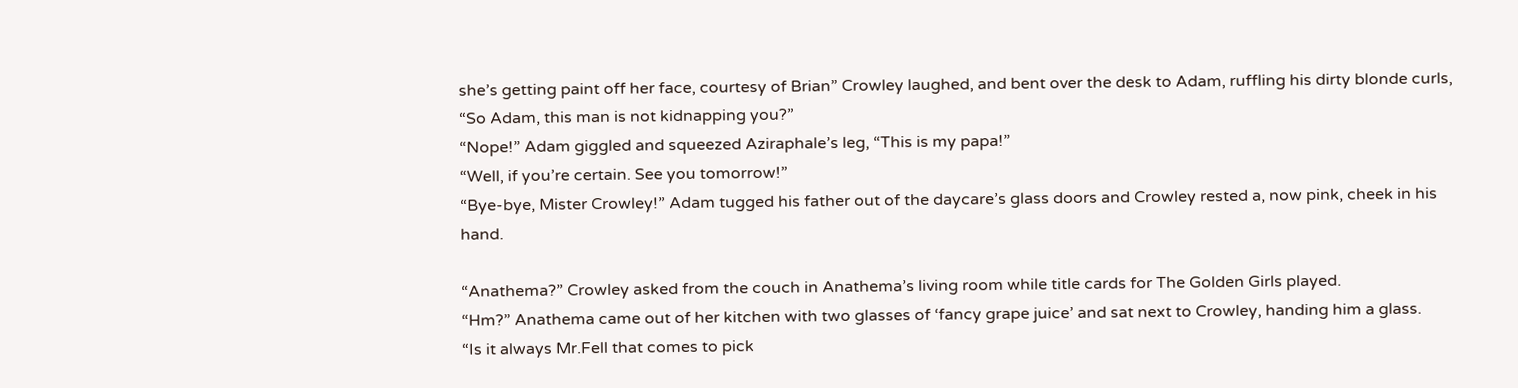she’s getting paint off her face, courtesy of Brian” Crowley laughed, and bent over the desk to Adam, ruffling his dirty blonde curls, “So Adam, this man is not kidnapping you?”
“Nope!” Adam giggled and squeezed Aziraphale’s leg, “This is my papa!”
“Well, if you’re certain. See you tomorrow!”
“Bye-bye, Mister Crowley!” Adam tugged his father out of the daycare’s glass doors and Crowley rested a, now pink, cheek in his hand.

“Anathema?” Crowley asked from the couch in Anathema’s living room while title cards for The Golden Girls played.
“Hm?” Anathema came out of her kitchen with two glasses of ‘fancy grape juice’ and sat next to Crowley, handing him a glass.
“Is it always Mr.Fell that comes to pick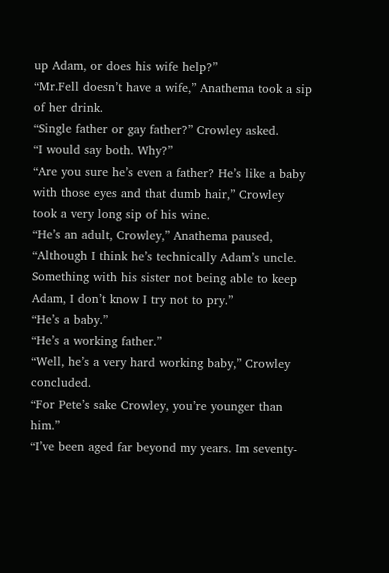up Adam, or does his wife help?”
“Mr.Fell doesn’t have a wife,” Anathema took a sip of her drink.
“Single father or gay father?” Crowley asked.
“I would say both. Why?”
“Are you sure he’s even a father? He’s like a baby with those eyes and that dumb hair,” Crowley took a very long sip of his wine.
“He’s an adult, Crowley,” Anathema paused, “Although I think he’s technically Adam’s uncle. Something with his sister not being able to keep Adam, I don’t know I try not to pry.”
“He’s a baby.”
“He’s a working father.”
“Well, he’s a very hard working baby,” Crowley concluded.
“For Pete’s sake Crowley, you’re younger than him.”
“I’ve been aged far beyond my years. Im seventy-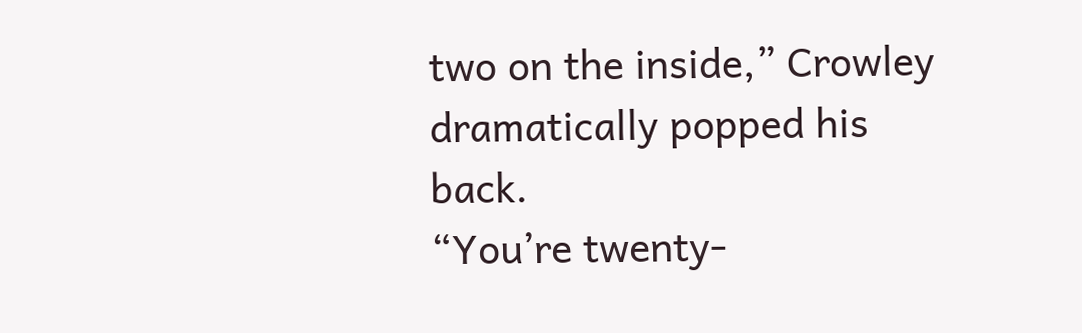two on the inside,” Crowley dramatically popped his back.
“You’re twenty-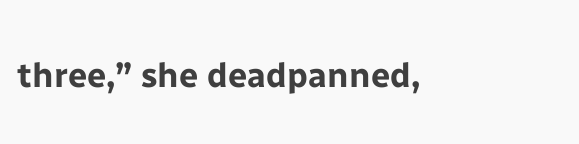three,” she deadpanned,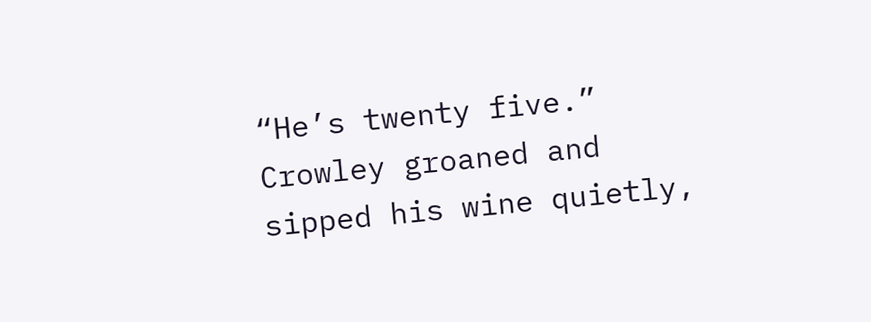“He’s twenty five.” Crowley groaned and sipped his wine quietly,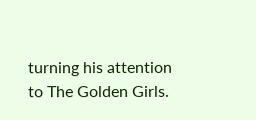turning his attention to The Golden Girls.